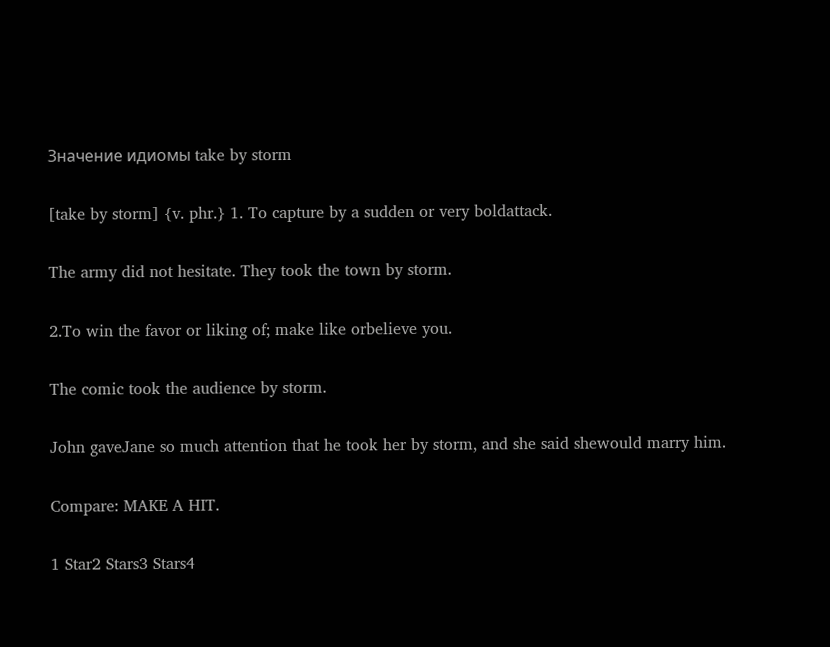Значение идиомы take by storm

[take by storm] {v. phr.} 1. To capture by a sudden or very boldattack.

The army did not hesitate. They took the town by storm.

2.To win the favor or liking of; make like orbelieve you.

The comic took the audience by storm.

John gaveJane so much attention that he took her by storm, and she said shewould marry him.

Compare: MAKE A HIT.

1 Star2 Stars3 Stars4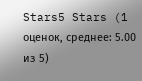Stars5 Stars (1 оценок, среднее: 5.00 из 5)